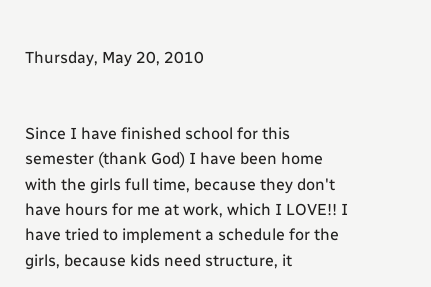Thursday, May 20, 2010


Since I have finished school for this semester (thank God) I have been home with the girls full time, because they don't have hours for me at work, which I LOVE!! I have tried to implement a schedule for the girls, because kids need structure, it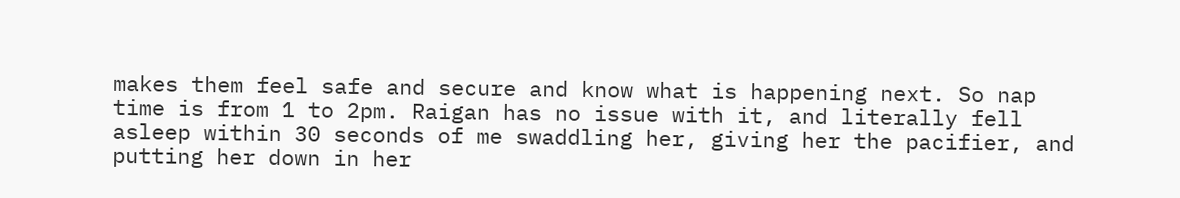makes them feel safe and secure and know what is happening next. So nap time is from 1 to 2pm. Raigan has no issue with it, and literally fell asleep within 30 seconds of me swaddling her, giving her the pacifier, and putting her down in her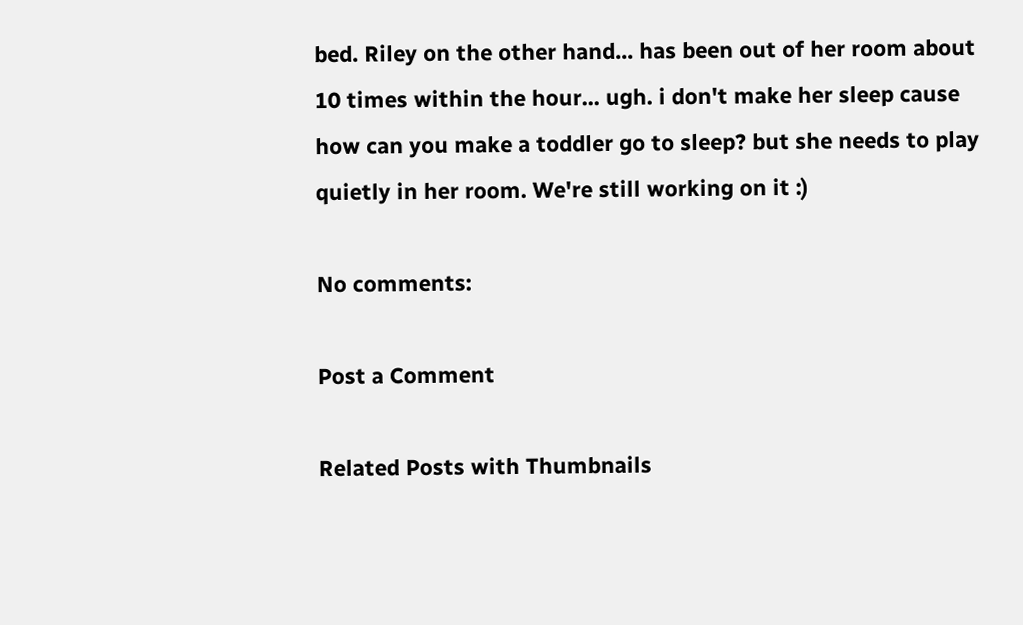bed. Riley on the other hand... has been out of her room about 10 times within the hour... ugh. i don't make her sleep cause how can you make a toddler go to sleep? but she needs to play quietly in her room. We're still working on it :)

No comments:

Post a Comment

Related Posts with Thumbnails